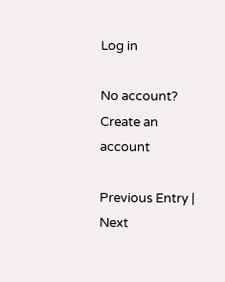Log in

No account? Create an account

Previous Entry | Next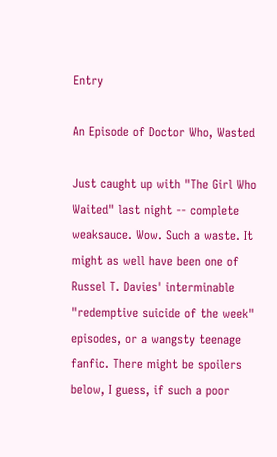Entry

An Episode of Doctor Who, Wasted

Just caught up with "The Girl Who Waited" last night -- complete weaksauce. Wow. Such a waste. It might as well have been one of Russel T. Davies' interminable "redemptive suicide of the week" episodes, or a wangsty teenage fanfic. There might be spoilers below, I guess, if such a poor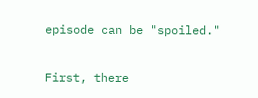episode can be "spoiled."

First, there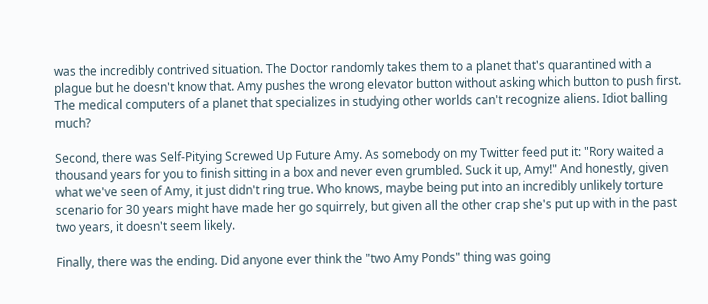was the incredibly contrived situation. The Doctor randomly takes them to a planet that's quarantined with a plague but he doesn't know that. Amy pushes the wrong elevator button without asking which button to push first. The medical computers of a planet that specializes in studying other worlds can't recognize aliens. Idiot balling much?

Second, there was Self-Pitying Screwed Up Future Amy. As somebody on my Twitter feed put it: "Rory waited a thousand years for you to finish sitting in a box and never even grumbled. Suck it up, Amy!" And honestly, given what we've seen of Amy, it just didn't ring true. Who knows, maybe being put into an incredibly unlikely torture scenario for 30 years might have made her go squirrely, but given all the other crap she's put up with in the past two years, it doesn't seem likely.

Finally, there was the ending. Did anyone ever think the "two Amy Ponds" thing was going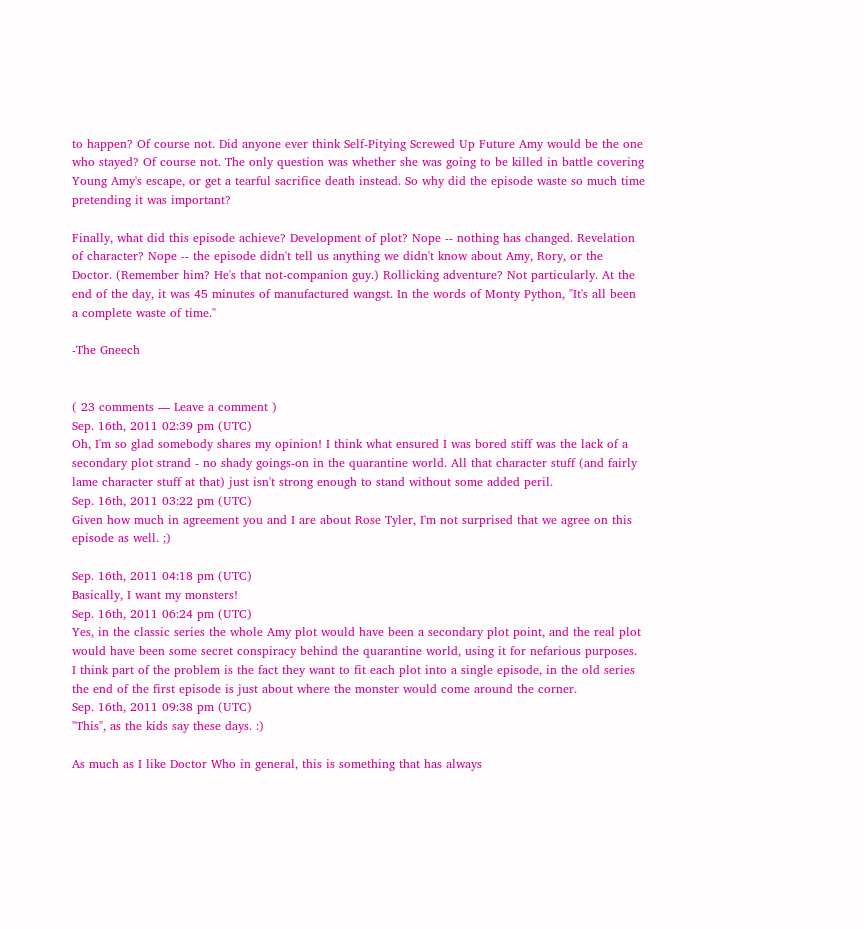to happen? Of course not. Did anyone ever think Self-Pitying Screwed Up Future Amy would be the one who stayed? Of course not. The only question was whether she was going to be killed in battle covering Young Amy's escape, or get a tearful sacrifice death instead. So why did the episode waste so much time pretending it was important?

Finally, what did this episode achieve? Development of plot? Nope -- nothing has changed. Revelation of character? Nope -- the episode didn't tell us anything we didn't know about Amy, Rory, or the Doctor. (Remember him? He's that not-companion guy.) Rollicking adventure? Not particularly. At the end of the day, it was 45 minutes of manufactured wangst. In the words of Monty Python, "It's all been a complete waste of time."

-The Gneech


( 23 comments — Leave a comment )
Sep. 16th, 2011 02:39 pm (UTC)
Oh, I'm so glad somebody shares my opinion! I think what ensured I was bored stiff was the lack of a secondary plot strand - no shady goings-on in the quarantine world. All that character stuff (and fairly lame character stuff at that) just isn't strong enough to stand without some added peril.
Sep. 16th, 2011 03:22 pm (UTC)
Given how much in agreement you and I are about Rose Tyler, I'm not surprised that we agree on this episode as well. ;)

Sep. 16th, 2011 04:18 pm (UTC)
Basically, I want my monsters!
Sep. 16th, 2011 06:24 pm (UTC)
Yes, in the classic series the whole Amy plot would have been a secondary plot point, and the real plot would have been some secret conspiracy behind the quarantine world, using it for nefarious purposes.
I think part of the problem is the fact they want to fit each plot into a single episode, in the old series the end of the first episode is just about where the monster would come around the corner.
Sep. 16th, 2011 09:38 pm (UTC)
"This", as the kids say these days. :)

As much as I like Doctor Who in general, this is something that has always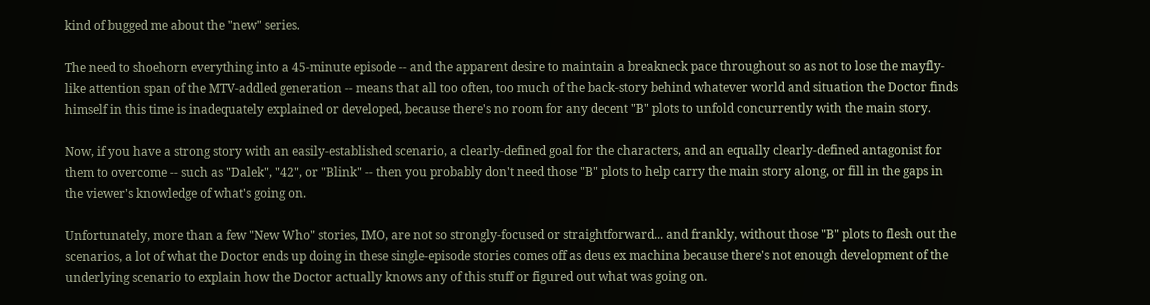kind of bugged me about the "new" series.

The need to shoehorn everything into a 45-minute episode -- and the apparent desire to maintain a breakneck pace throughout so as not to lose the mayfly-like attention span of the MTV-addled generation -- means that all too often, too much of the back-story behind whatever world and situation the Doctor finds himself in this time is inadequately explained or developed, because there's no room for any decent "B" plots to unfold concurrently with the main story.

Now, if you have a strong story with an easily-established scenario, a clearly-defined goal for the characters, and an equally clearly-defined antagonist for them to overcome -- such as "Dalek", "42", or "Blink" -- then you probably don't need those "B" plots to help carry the main story along, or fill in the gaps in the viewer's knowledge of what's going on.

Unfortunately, more than a few "New Who" stories, IMO, are not so strongly-focused or straightforward... and frankly, without those "B" plots to flesh out the scenarios, a lot of what the Doctor ends up doing in these single-episode stories comes off as deus ex machina because there's not enough development of the underlying scenario to explain how the Doctor actually knows any of this stuff or figured out what was going on.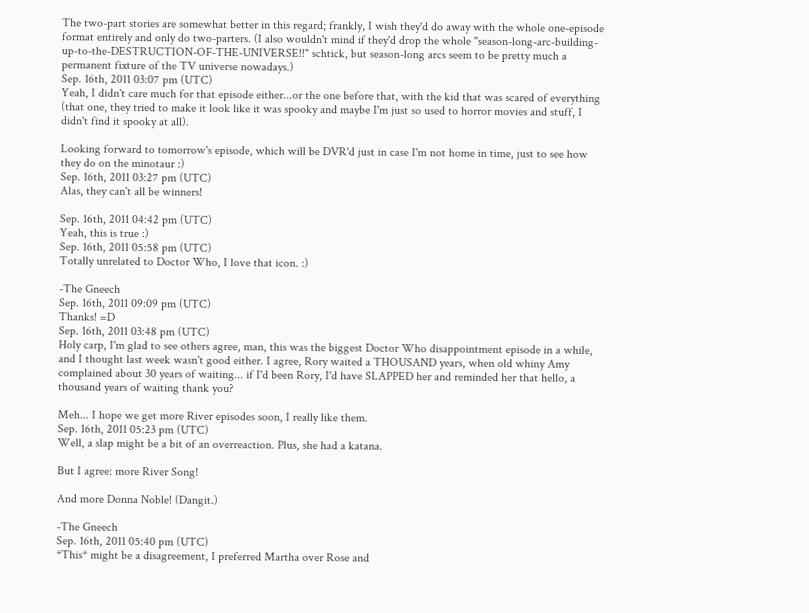The two-part stories are somewhat better in this regard; frankly, I wish they'd do away with the whole one-episode format entirely and only do two-parters. (I also wouldn't mind if they'd drop the whole "season-long-arc-building-up-to-the-DESTRUCTION-OF-THE-UNIVERSE!!" schtick, but season-long arcs seem to be pretty much a permanent fixture of the TV universe nowadays.)
Sep. 16th, 2011 03:07 pm (UTC)
Yeah, I didn't care much for that episode either...or the one before that, with the kid that was scared of everything (that one, they tried to make it look like it was spooky and maybe I'm just so used to horror movies and stuff, I didn't find it spooky at all).

Looking forward to tomorrow's episode, which will be DVR'd just in case I'm not home in time, just to see how they do on the minotaur :)
Sep. 16th, 2011 03:27 pm (UTC)
Alas, they can't all be winners!

Sep. 16th, 2011 04:42 pm (UTC)
Yeah, this is true :)
Sep. 16th, 2011 05:58 pm (UTC)
Totally unrelated to Doctor Who, I love that icon. :)

-The Gneech
Sep. 16th, 2011 09:09 pm (UTC)
Thanks! =D
Sep. 16th, 2011 03:48 pm (UTC)
Holy carp, I'm glad to see others agree, man, this was the biggest Doctor Who disappointment episode in a while, and I thought last week wasn't good either. I agree, Rory waited a THOUSAND years, when old whiny Amy complained about 30 years of waiting... if I'd been Rory, I'd have SLAPPED her and reminded her that hello, a thousand years of waiting thank you?

Meh... I hope we get more River episodes soon, I really like them.
Sep. 16th, 2011 05:23 pm (UTC)
Well, a slap might be a bit of an overreaction. Plus, she had a katana.

But I agree: more River Song!

And more Donna Noble! (Dangit.)

-The Gneech
Sep. 16th, 2011 05:40 pm (UTC)
*This* might be a disagreement, I preferred Martha over Rose and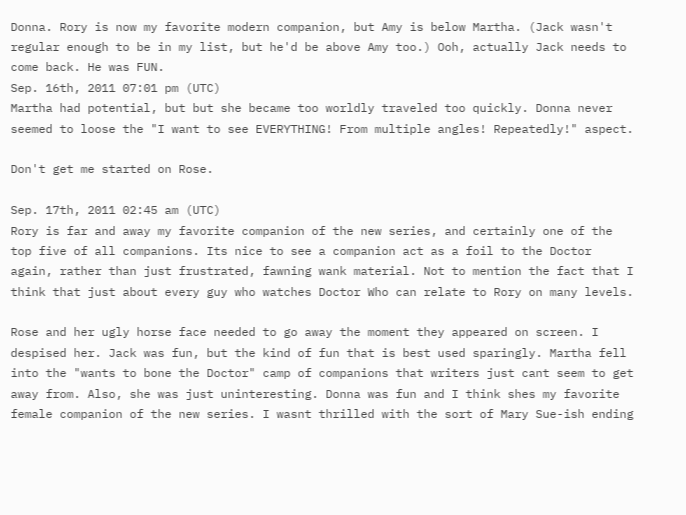Donna. Rory is now my favorite modern companion, but Amy is below Martha. (Jack wasn't regular enough to be in my list, but he'd be above Amy too.) Ooh, actually Jack needs to come back. He was FUN.
Sep. 16th, 2011 07:01 pm (UTC)
Martha had potential, but but she became too worldly traveled too quickly. Donna never seemed to loose the "I want to see EVERYTHING! From multiple angles! Repeatedly!" aspect.

Don't get me started on Rose.

Sep. 17th, 2011 02:45 am (UTC)
Rory is far and away my favorite companion of the new series, and certainly one of the top five of all companions. Its nice to see a companion act as a foil to the Doctor again, rather than just frustrated, fawning wank material. Not to mention the fact that I think that just about every guy who watches Doctor Who can relate to Rory on many levels.

Rose and her ugly horse face needed to go away the moment they appeared on screen. I despised her. Jack was fun, but the kind of fun that is best used sparingly. Martha fell into the "wants to bone the Doctor" camp of companions that writers just cant seem to get away from. Also, she was just uninteresting. Donna was fun and I think shes my favorite female companion of the new series. I wasnt thrilled with the sort of Mary Sue-ish ending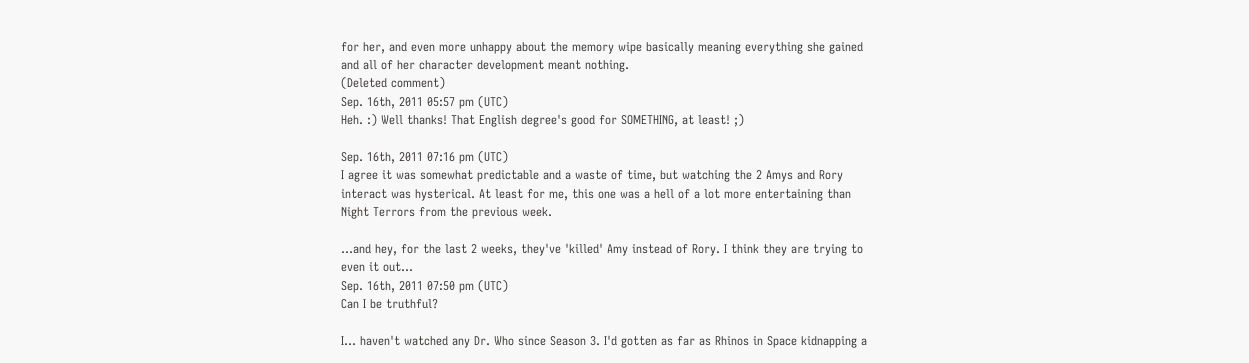for her, and even more unhappy about the memory wipe basically meaning everything she gained and all of her character development meant nothing.
(Deleted comment)
Sep. 16th, 2011 05:57 pm (UTC)
Heh. :) Well thanks! That English degree's good for SOMETHING, at least! ;)

Sep. 16th, 2011 07:16 pm (UTC)
I agree it was somewhat predictable and a waste of time, but watching the 2 Amys and Rory interact was hysterical. At least for me, this one was a hell of a lot more entertaining than Night Terrors from the previous week.

...and hey, for the last 2 weeks, they've 'killed' Amy instead of Rory. I think they are trying to even it out...
Sep. 16th, 2011 07:50 pm (UTC)
Can I be truthful?

I... haven't watched any Dr. Who since Season 3. I'd gotten as far as Rhinos in Space kidnapping a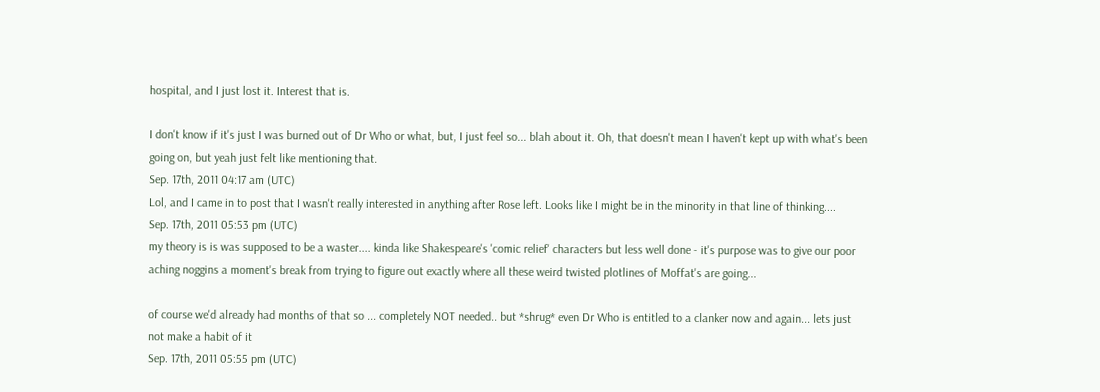hospital, and I just lost it. Interest that is.

I don't know if it's just I was burned out of Dr Who or what, but, I just feel so... blah about it. Oh, that doesn't mean I haven't kept up with what's been going on, but yeah just felt like mentioning that.
Sep. 17th, 2011 04:17 am (UTC)
Lol, and I came in to post that I wasn't really interested in anything after Rose left. Looks like I might be in the minority in that line of thinking....
Sep. 17th, 2011 05:53 pm (UTC)
my theory is is was supposed to be a waster.... kinda like Shakespeare's 'comic relief' characters but less well done - it's purpose was to give our poor aching noggins a moment's break from trying to figure out exactly where all these weird twisted plotlines of Moffat's are going...

of course we'd already had months of that so ... completely NOT needed.. but *shrug* even Dr Who is entitled to a clanker now and again... lets just not make a habit of it
Sep. 17th, 2011 05:55 pm (UTC)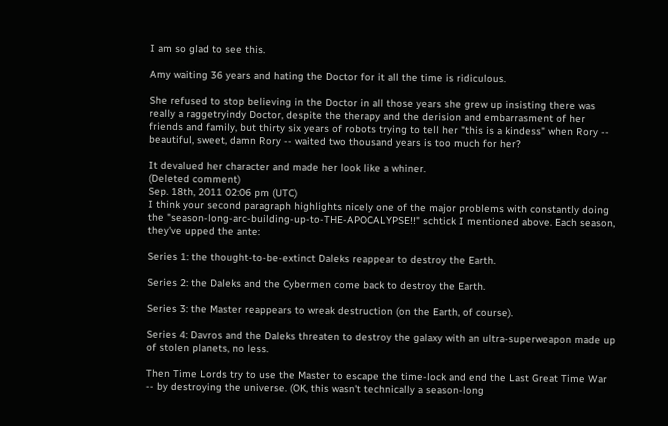I am so glad to see this.

Amy waiting 36 years and hating the Doctor for it all the time is ridiculous.

She refused to stop believing in the Doctor in all those years she grew up insisting there was really a raggetryindy Doctor, despite the therapy and the derision and embarrasment of her friends and family, but thirty six years of robots trying to tell her "this is a kindess" when Rory -- beautiful, sweet, damn Rory -- waited two thousand years is too much for her?

It devalued her character and made her look like a whiner.
(Deleted comment)
Sep. 18th, 2011 02:06 pm (UTC)
I think your second paragraph highlights nicely one of the major problems with constantly doing the "season-long-arc-building-up-to-THE-APOCALYPSE!!" schtick I mentioned above. Each season, they've upped the ante:

Series 1: the thought-to-be-extinct Daleks reappear to destroy the Earth.

Series 2: the Daleks and the Cybermen come back to destroy the Earth.

Series 3: the Master reappears to wreak destruction (on the Earth, of course).

Series 4: Davros and the Daleks threaten to destroy the galaxy with an ultra-superweapon made up of stolen planets, no less.

Then Time Lords try to use the Master to escape the time-lock and end the Last Great Time War -- by destroying the universe. (OK, this wasn't technically a season-long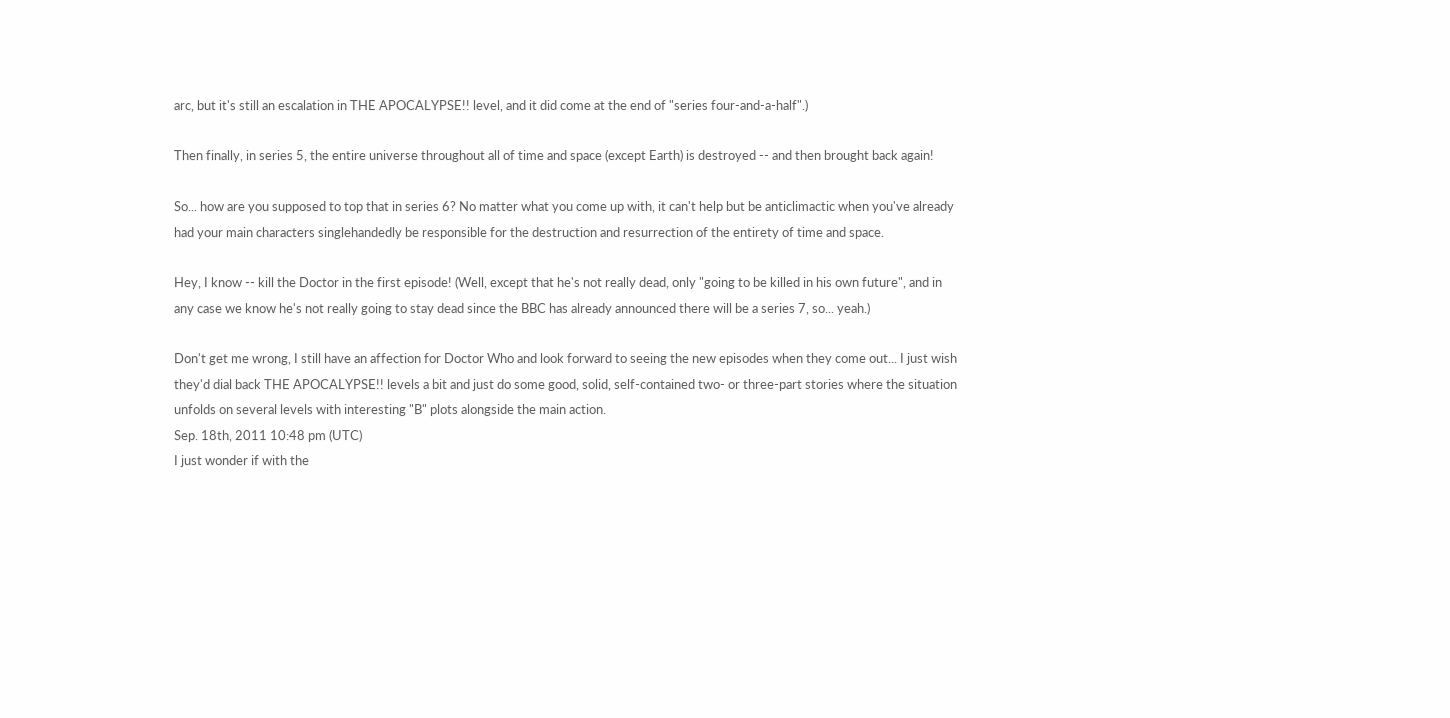arc, but it's still an escalation in THE APOCALYPSE!! level, and it did come at the end of "series four-and-a-half".)

Then finally, in series 5, the entire universe throughout all of time and space (except Earth) is destroyed -- and then brought back again!

So... how are you supposed to top that in series 6? No matter what you come up with, it can't help but be anticlimactic when you've already had your main characters singlehandedly be responsible for the destruction and resurrection of the entirety of time and space.

Hey, I know -- kill the Doctor in the first episode! (Well, except that he's not really dead, only "going to be killed in his own future", and in any case we know he's not really going to stay dead since the BBC has already announced there will be a series 7, so... yeah.)

Don't get me wrong, I still have an affection for Doctor Who and look forward to seeing the new episodes when they come out... I just wish they'd dial back THE APOCALYPSE!! levels a bit and just do some good, solid, self-contained two- or three-part stories where the situation unfolds on several levels with interesting "B" plots alongside the main action.
Sep. 18th, 2011 10:48 pm (UTC)
I just wonder if with the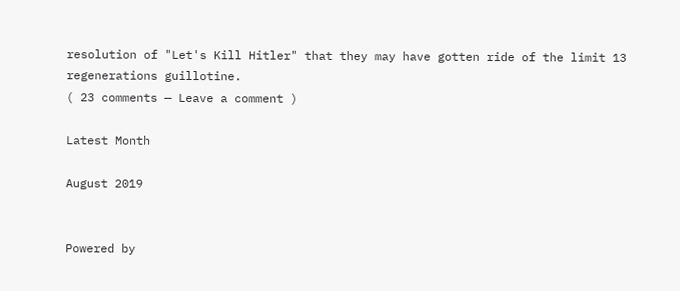resolution of "Let's Kill Hitler" that they may have gotten ride of the limit 13 regenerations guillotine.
( 23 comments — Leave a comment )

Latest Month

August 2019


Powered by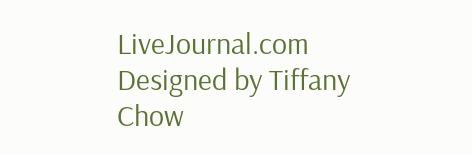LiveJournal.com
Designed by Tiffany Chow